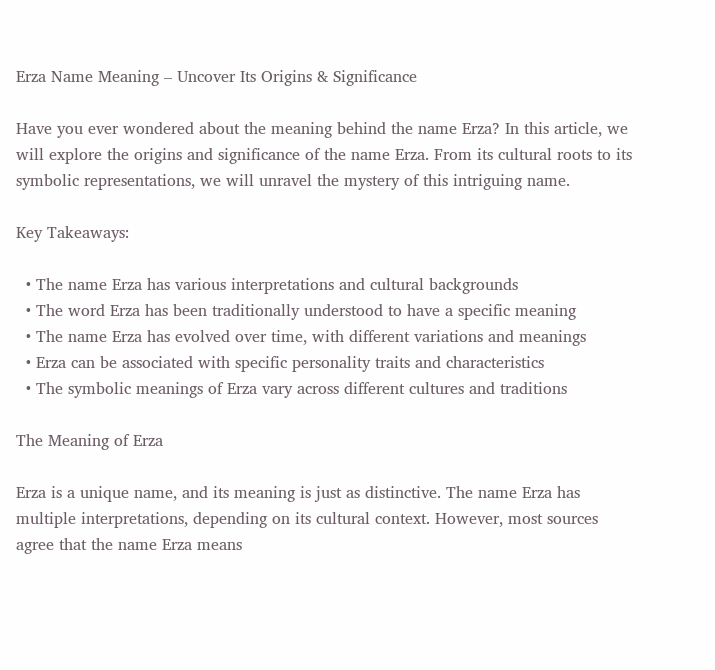Erza Name Meaning – Uncover Its Origins & Significance

Have you ever wondered about the meaning behind the name Erza? In this article, we will explore the origins and significance of the name Erza. From its cultural roots to its symbolic representations, we will unravel the mystery of this intriguing name.

Key Takeaways:

  • The name Erza has various interpretations and cultural backgrounds
  • The word Erza has been traditionally understood to have a specific meaning
  • The name Erza has evolved over time, with different variations and meanings
  • Erza can be associated with specific personality traits and characteristics
  • The symbolic meanings of Erza vary across different cultures and traditions

The Meaning of Erza

Erza is a unique name, and its meaning is just as distinctive. The name Erza has multiple interpretations, depending on its cultural context. However, most sources agree that the name Erza means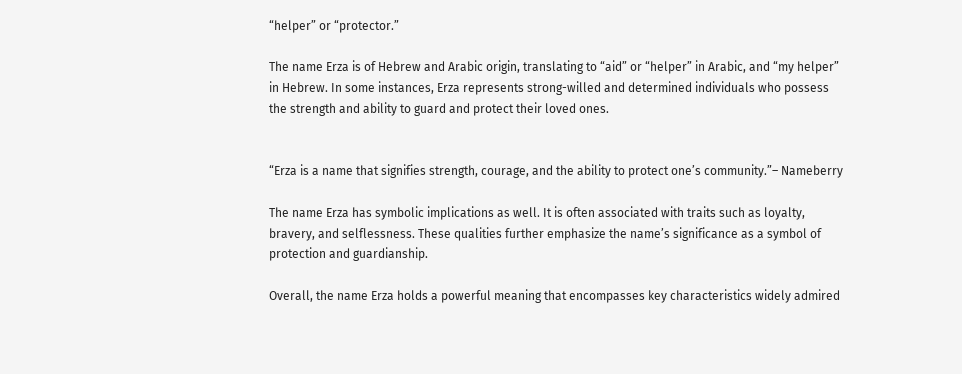“helper” or “protector.”

The name Erza is of Hebrew and Arabic origin, translating to “aid” or “helper” in Arabic, and “my helper” in Hebrew. In some instances, Erza represents strong-willed and determined individuals who possess the strength and ability to guard and protect their loved ones.


“Erza is a name that signifies strength, courage, and the ability to protect one’s community.”– Nameberry

The name Erza has symbolic implications as well. It is often associated with traits such as loyalty, bravery, and selflessness. These qualities further emphasize the name’s significance as a symbol of protection and guardianship.

Overall, the name Erza holds a powerful meaning that encompasses key characteristics widely admired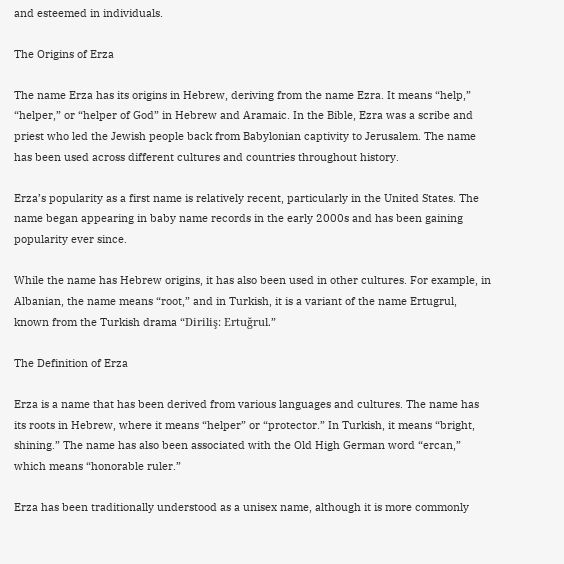and esteemed in individuals.

The Origins of Erza

The name Erza has its origins in Hebrew, deriving from the name Ezra. It means “help,” “helper,” or “helper of God” in Hebrew and Aramaic. In the Bible, Ezra was a scribe and priest who led the Jewish people back from Babylonian captivity to Jerusalem. The name has been used across different cultures and countries throughout history.

Erza’s popularity as a first name is relatively recent, particularly in the United States. The name began appearing in baby name records in the early 2000s and has been gaining popularity ever since.

While the name has Hebrew origins, it has also been used in other cultures. For example, in Albanian, the name means “root,” and in Turkish, it is a variant of the name Ertugrul, known from the Turkish drama “Diriliş: Ertuğrul.”

The Definition of Erza

Erza is a name that has been derived from various languages and cultures. The name has its roots in Hebrew, where it means “helper” or “protector.” In Turkish, it means “bright, shining.” The name has also been associated with the Old High German word “ercan,” which means “honorable ruler.”

Erza has been traditionally understood as a unisex name, although it is more commonly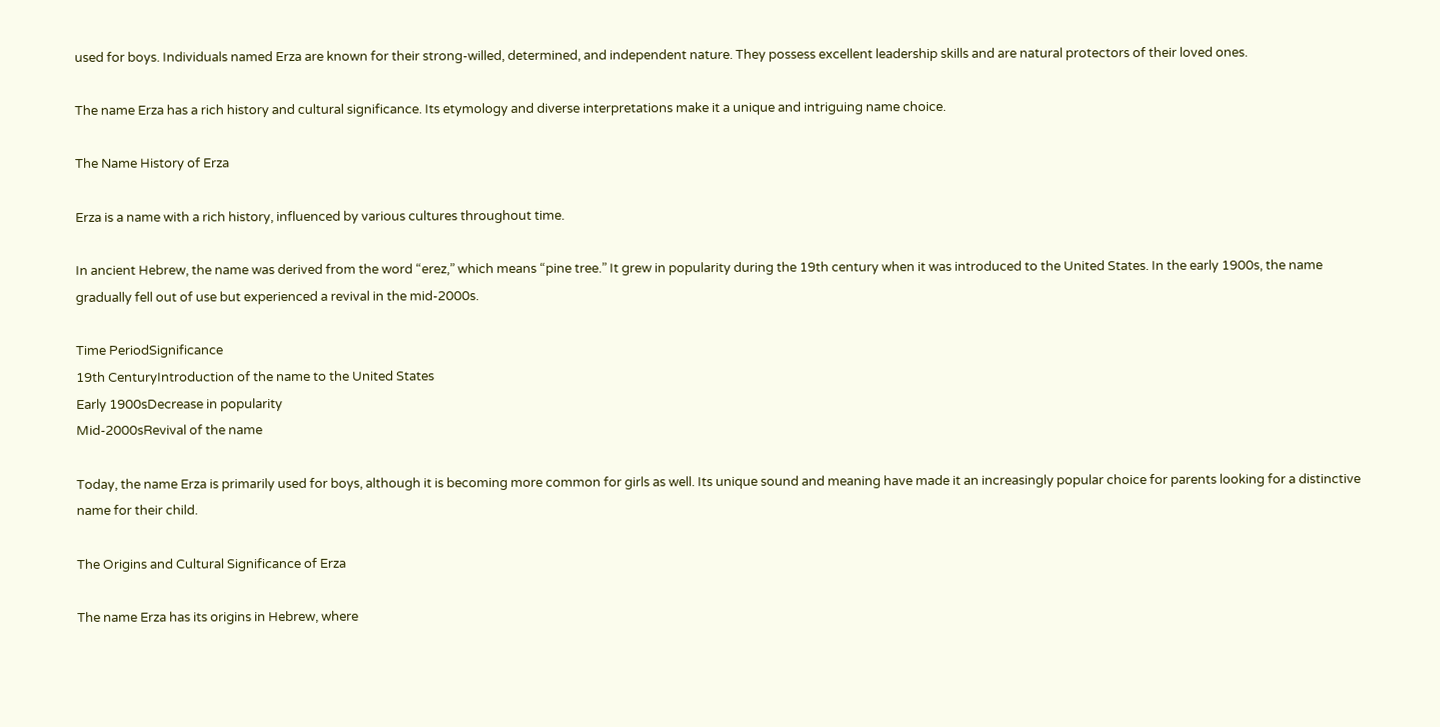used for boys. Individuals named Erza are known for their strong-willed, determined, and independent nature. They possess excellent leadership skills and are natural protectors of their loved ones.

The name Erza has a rich history and cultural significance. Its etymology and diverse interpretations make it a unique and intriguing name choice.

The Name History of Erza

Erza is a name with a rich history, influenced by various cultures throughout time.

In ancient Hebrew, the name was derived from the word “erez,” which means “pine tree.” It grew in popularity during the 19th century when it was introduced to the United States. In the early 1900s, the name gradually fell out of use but experienced a revival in the mid-2000s.

Time PeriodSignificance
19th CenturyIntroduction of the name to the United States
Early 1900sDecrease in popularity
Mid-2000sRevival of the name

Today, the name Erza is primarily used for boys, although it is becoming more common for girls as well. Its unique sound and meaning have made it an increasingly popular choice for parents looking for a distinctive name for their child.

The Origins and Cultural Significance of Erza

The name Erza has its origins in Hebrew, where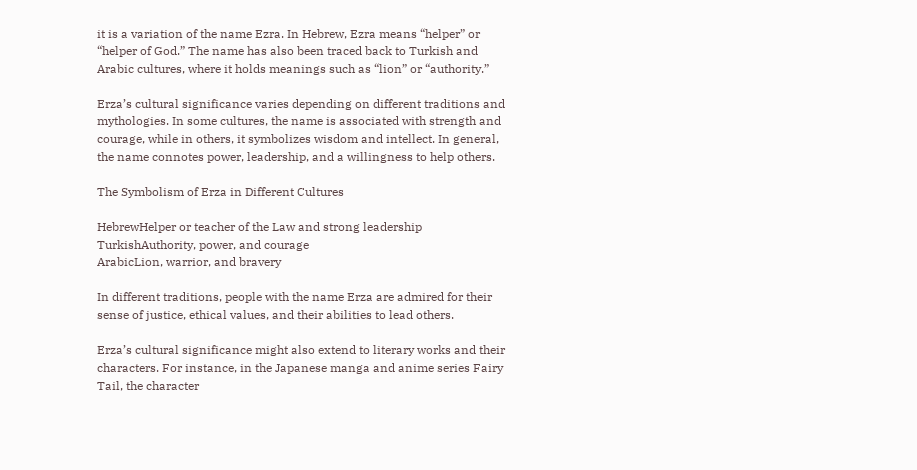it is a variation of the name Ezra. In Hebrew, Ezra means “helper” or “helper of God.” The name has also been traced back to Turkish and Arabic cultures, where it holds meanings such as “lion” or “authority.”

Erza’s cultural significance varies depending on different traditions and mythologies. In some cultures, the name is associated with strength and courage, while in others, it symbolizes wisdom and intellect. In general, the name connotes power, leadership, and a willingness to help others.

The Symbolism of Erza in Different Cultures

HebrewHelper or teacher of the Law and strong leadership
TurkishAuthority, power, and courage
ArabicLion, warrior, and bravery

In different traditions, people with the name Erza are admired for their sense of justice, ethical values, and their abilities to lead others.

Erza’s cultural significance might also extend to literary works and their characters. For instance, in the Japanese manga and anime series Fairy Tail, the character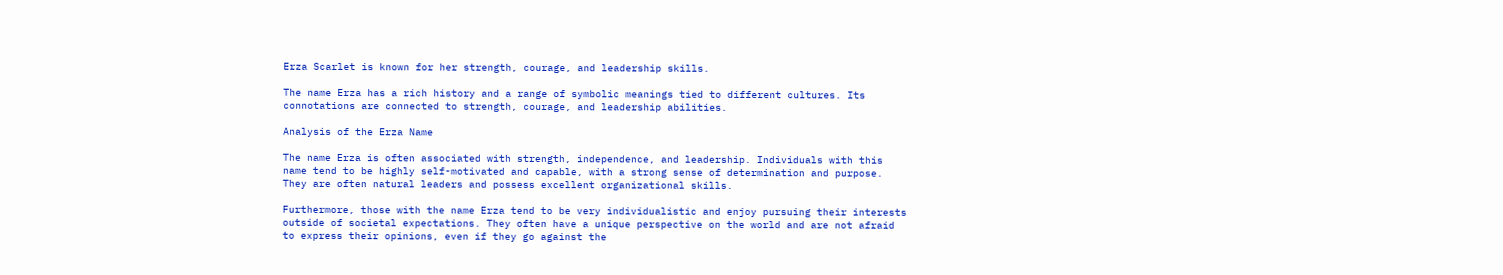Erza Scarlet is known for her strength, courage, and leadership skills.

The name Erza has a rich history and a range of symbolic meanings tied to different cultures. Its connotations are connected to strength, courage, and leadership abilities.

Analysis of the Erza Name

The name Erza is often associated with strength, independence, and leadership. Individuals with this name tend to be highly self-motivated and capable, with a strong sense of determination and purpose. They are often natural leaders and possess excellent organizational skills.

Furthermore, those with the name Erza tend to be very individualistic and enjoy pursuing their interests outside of societal expectations. They often have a unique perspective on the world and are not afraid to express their opinions, even if they go against the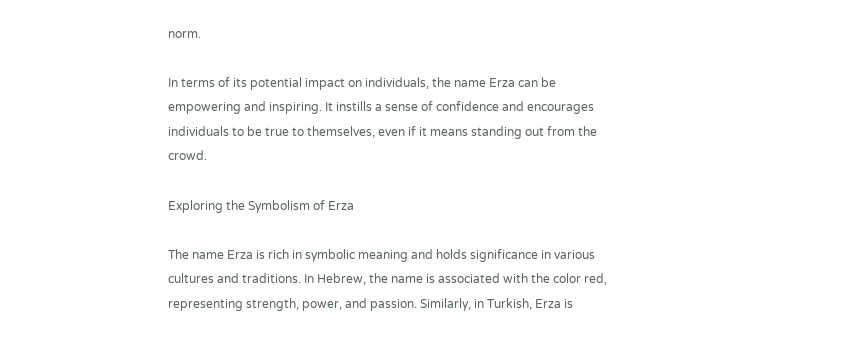norm.

In terms of its potential impact on individuals, the name Erza can be empowering and inspiring. It instills a sense of confidence and encourages individuals to be true to themselves, even if it means standing out from the crowd.

Exploring the Symbolism of Erza

The name Erza is rich in symbolic meaning and holds significance in various cultures and traditions. In Hebrew, the name is associated with the color red, representing strength, power, and passion. Similarly, in Turkish, Erza is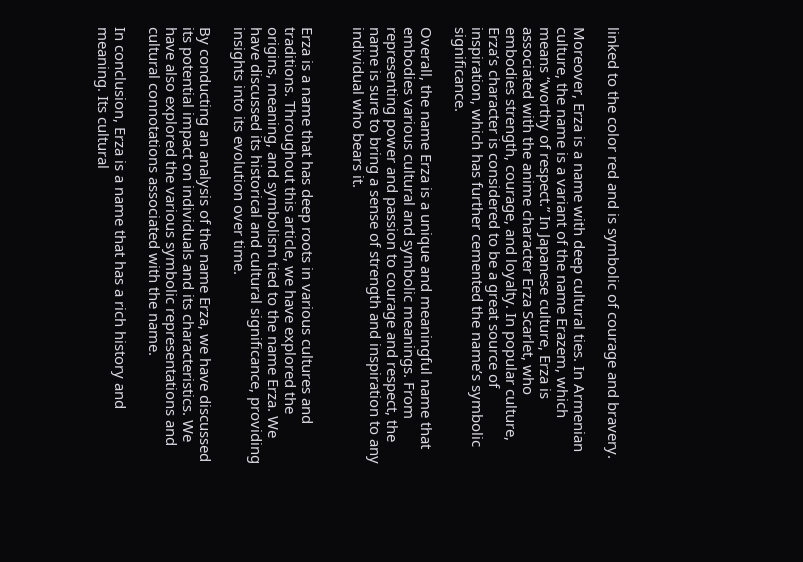linked to the color red and is symbolic of courage and bravery.

Moreover, Erza is a name with deep cultural ties. In Armenian culture, the name is a variant of the name Erazem, which means “worthy of respect.” In Japanese culture, Erza is associated with the anime character Erza Scarlet, who embodies strength, courage, and loyalty. In popular culture, Erza’s character is considered to be a great source of inspiration, which has further cemented the name’s symbolic significance.

Overall, the name Erza is a unique and meaningful name that embodies various cultural and symbolic meanings. From representing power and passion to courage and respect, the name is sure to bring a sense of strength and inspiration to any individual who bears it.


Erza is a name that has deep roots in various cultures and traditions. Throughout this article, we have explored the origins, meaning, and symbolism tied to the name Erza. We have discussed its historical and cultural significance, providing insights into its evolution over time.

By conducting an analysis of the name Erza, we have discussed its potential impact on individuals and its characteristics. We have also explored the various symbolic representations and cultural connotations associated with the name.

In conclusion, Erza is a name that has a rich history and meaning. Its cultural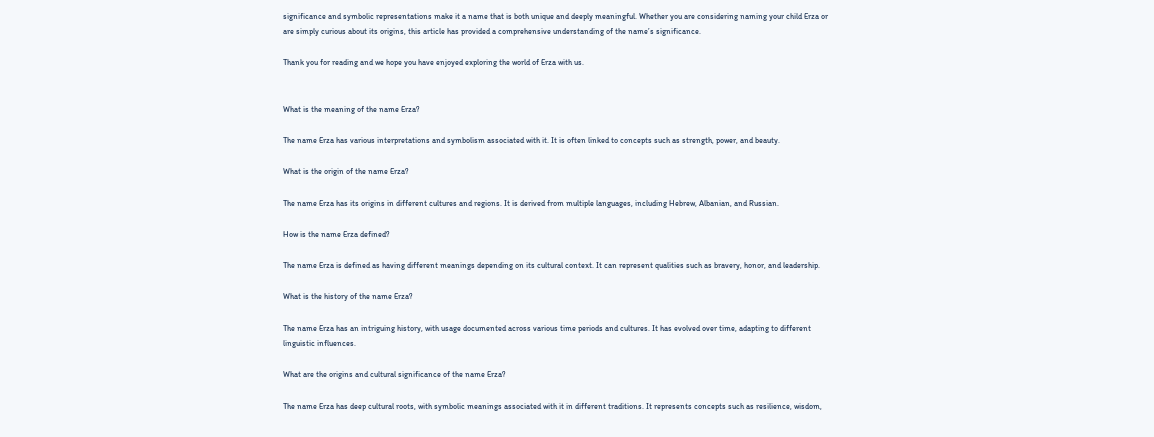significance and symbolic representations make it a name that is both unique and deeply meaningful. Whether you are considering naming your child Erza or are simply curious about its origins, this article has provided a comprehensive understanding of the name’s significance.

Thank you for reading and we hope you have enjoyed exploring the world of Erza with us.


What is the meaning of the name Erza?

The name Erza has various interpretations and symbolism associated with it. It is often linked to concepts such as strength, power, and beauty.

What is the origin of the name Erza?

The name Erza has its origins in different cultures and regions. It is derived from multiple languages, including Hebrew, Albanian, and Russian.

How is the name Erza defined?

The name Erza is defined as having different meanings depending on its cultural context. It can represent qualities such as bravery, honor, and leadership.

What is the history of the name Erza?

The name Erza has an intriguing history, with usage documented across various time periods and cultures. It has evolved over time, adapting to different linguistic influences.

What are the origins and cultural significance of the name Erza?

The name Erza has deep cultural roots, with symbolic meanings associated with it in different traditions. It represents concepts such as resilience, wisdom,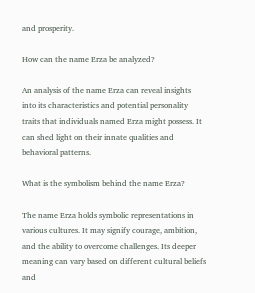and prosperity.

How can the name Erza be analyzed?

An analysis of the name Erza can reveal insights into its characteristics and potential personality traits that individuals named Erza might possess. It can shed light on their innate qualities and behavioral patterns.

What is the symbolism behind the name Erza?

The name Erza holds symbolic representations in various cultures. It may signify courage, ambition, and the ability to overcome challenges. Its deeper meaning can vary based on different cultural beliefs and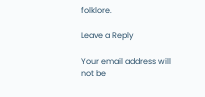folklore.

Leave a Reply

Your email address will not be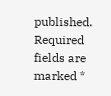published. Required fields are marked *